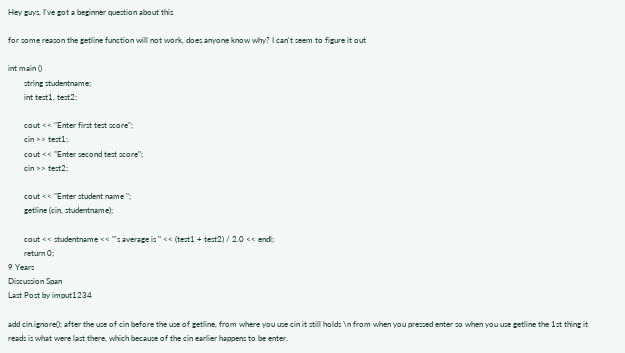Hey guys, I've got a beginner question about this

for some reason the getline function will not work, does anyone know why? I can't seem to figure it out

int main ()
        string studentname;
        int test1, test2;

        cout << "Enter first test score";
        cin >> test1;
        cout << "Enter second test score";
        cin >> test2;

        cout << "Enter student name ";
        getline (cin, studentname);

        cout << studentname << "'s average is " << (test1 + test2) / 2.0 << endl;
        return 0;
9 Years
Discussion Span
Last Post by imput1234

add cin.ignore(); after the use of cin before the use of getline, from where you use cin it still holds \n from when you pressed enter so when you use getline the 1st thing it reads is what were last there, which because of the cin earlier happens to be enter.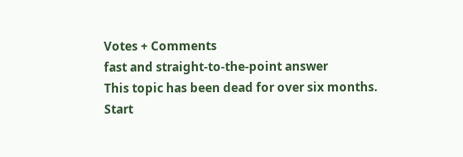Votes + Comments
fast and straight-to-the-point answer
This topic has been dead for over six months. Start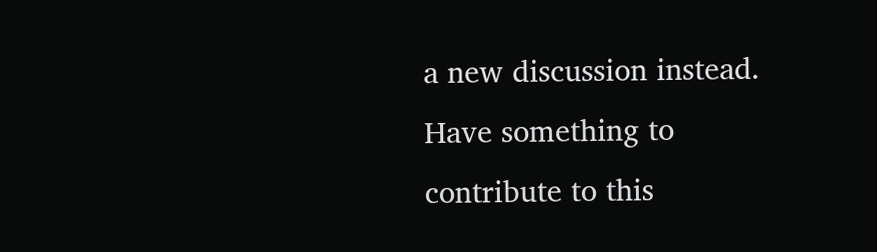a new discussion instead.
Have something to contribute to this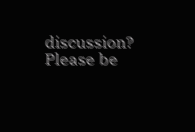discussion? Please be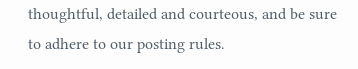thoughtful, detailed and courteous, and be sure to adhere to our posting rules.